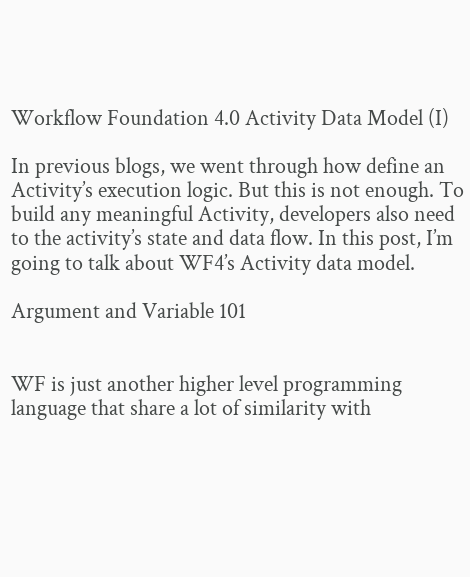Workflow Foundation 4.0 Activity Data Model (I)

In previous blogs, we went through how define an Activity’s execution logic. But this is not enough. To build any meaningful Activity, developers also need to the activity’s state and data flow. In this post, I’m going to talk about WF4’s Activity data model.

Argument and Variable 101


WF is just another higher level programming language that share a lot of similarity with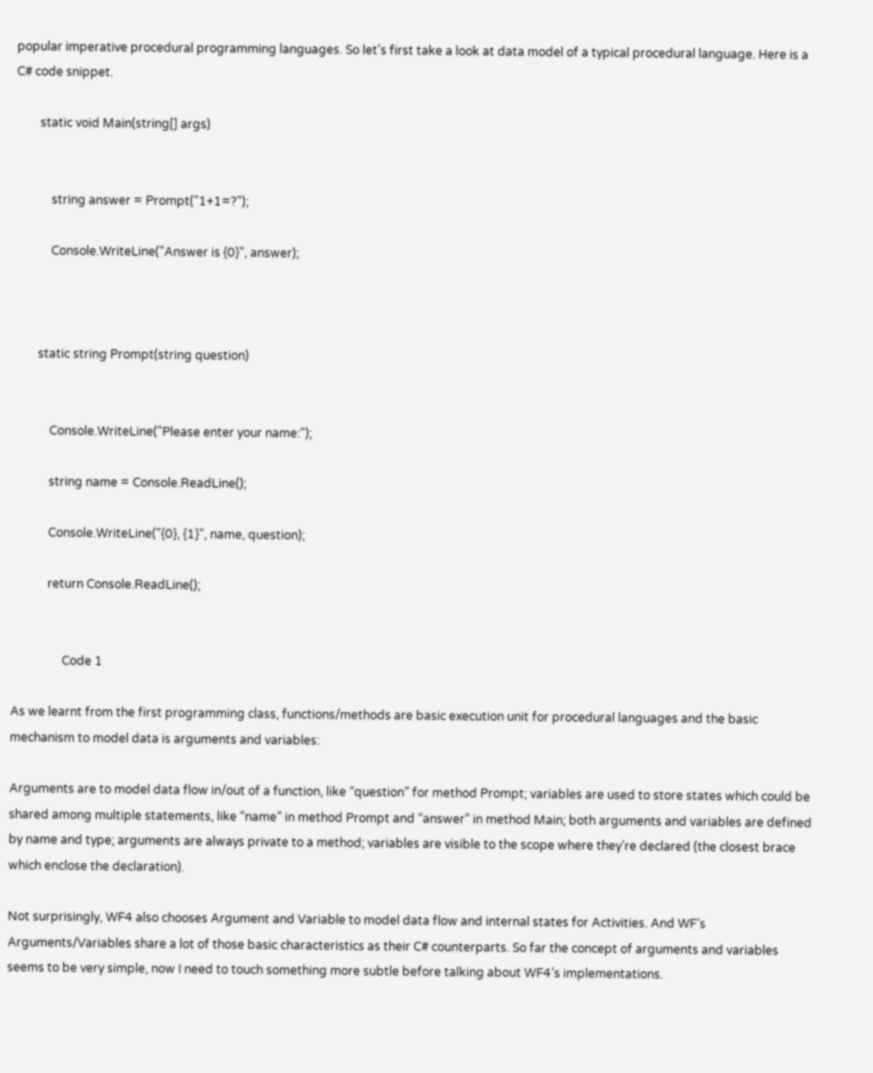popular imperative procedural programming languages. So let’s first take a look at data model of a typical procedural language. Here is a C# code snippet.

        static void Main(string[] args)


            string answer = Prompt("1+1=?");

            Console.WriteLine("Answer is {0}", answer);



        static string Prompt(string question)


            Console.WriteLine("Please enter your name:");

            string name = Console.ReadLine();

            Console.WriteLine("{0}, {1}", name, question);

            return Console.ReadLine();


                 Code 1

As we learnt from the first programming class, functions/methods are basic execution unit for procedural languages and the basic mechanism to model data is arguments and variables:

Arguments are to model data flow in/out of a function, like “question” for method Prompt; variables are used to store states which could be shared among multiple statements, like “name” in method Prompt and “answer” in method Main; both arguments and variables are defined by name and type; arguments are always private to a method; variables are visible to the scope where they’re declared (the closest brace which enclose the declaration).

Not surprisingly, WF4 also chooses Argument and Variable to model data flow and internal states for Activities. And WF’s Arguments/Variables share a lot of those basic characteristics as their C# counterparts. So far the concept of arguments and variables seems to be very simple, now I need to touch something more subtle before talking about WF4’s implementations.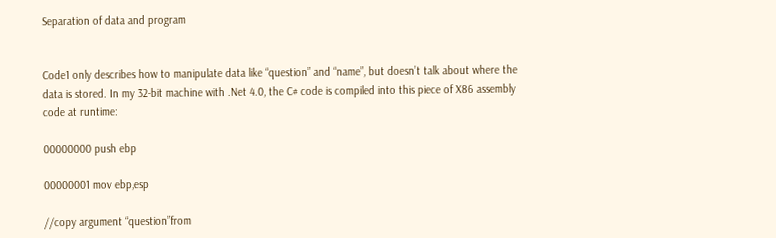Separation of data and program


Code1 only describes how to manipulate data like “question” and “name”, but doesn’t talk about where the data is stored. In my 32-bit machine with .Net 4.0, the C# code is compiled into this piece of X86 assembly code at runtime:

00000000 push ebp

00000001 mov ebp,esp

//copy argument “question”from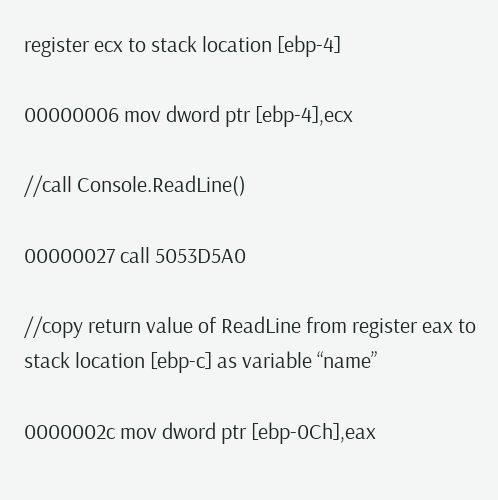register ecx to stack location [ebp-4]

00000006 mov dword ptr [ebp-4],ecx

//call Console.ReadLine()

00000027 call 5053D5A0

//copy return value of ReadLine from register eax to stack location [ebp-c] as variable “name”

0000002c mov dword ptr [ebp-0Ch],eax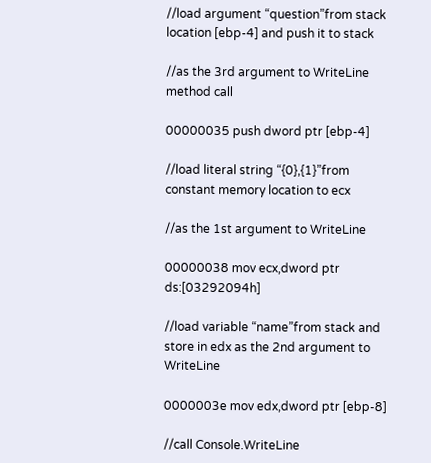//load argument “question”from stack location [ebp-4] and push it to stack

//as the 3rd argument to WriteLine method call

00000035 push dword ptr [ebp-4]

//load literal string “{0},{1}”from constant memory location to ecx

//as the 1st argument to WriteLine

00000038 mov ecx,dword ptr ds:[03292094h]

//load variable “name”from stack and store in edx as the 2nd argument to WriteLine

0000003e mov edx,dword ptr [ebp-8]

//call Console.WriteLine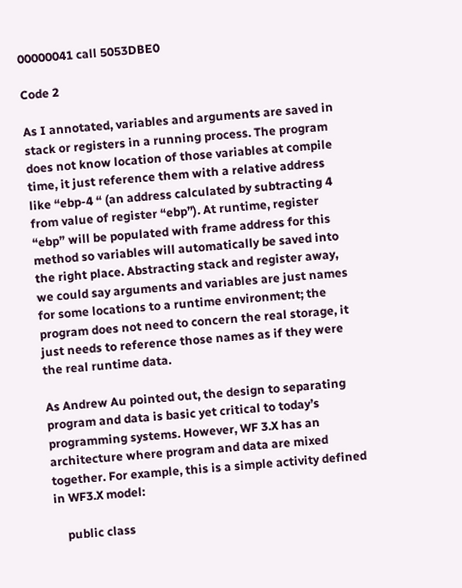00000041 call 5053DBE0

Code 2

As I annotated, variables and arguments are saved in stack or registers in a running process. The program does not know location of those variables at compile time, it just reference them with a relative address like “ebp-4 “ (an address calculated by subtracting 4 from value of register “ebp”). At runtime, register “ebp” will be populated with frame address for this method so variables will automatically be saved into the right place. Abstracting stack and register away, we could say arguments and variables are just names for some locations to a runtime environment; the program does not need to concern the real storage, it just needs to reference those names as if they were the real runtime data.

As Andrew Au pointed out, the design to separating program and data is basic yet critical to today’s programming systems. However, WF 3.X has an architecture where program and data are mixed together. For example, this is a simple activity defined in WF3.X model:

    public class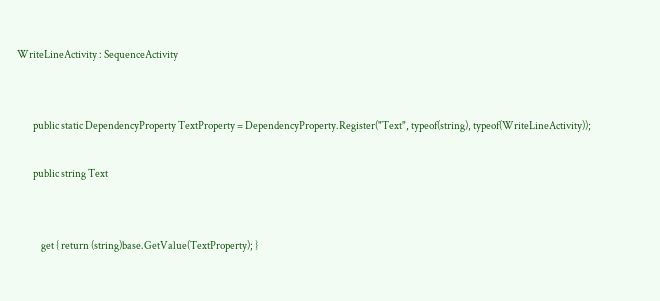WriteLineActivity : SequenceActivity


        public static DependencyProperty TextProperty = DependencyProperty.Register("Text", typeof(string), typeof(WriteLineActivity));

        public string Text


            get { return (string)base.GetValue(TextProperty); }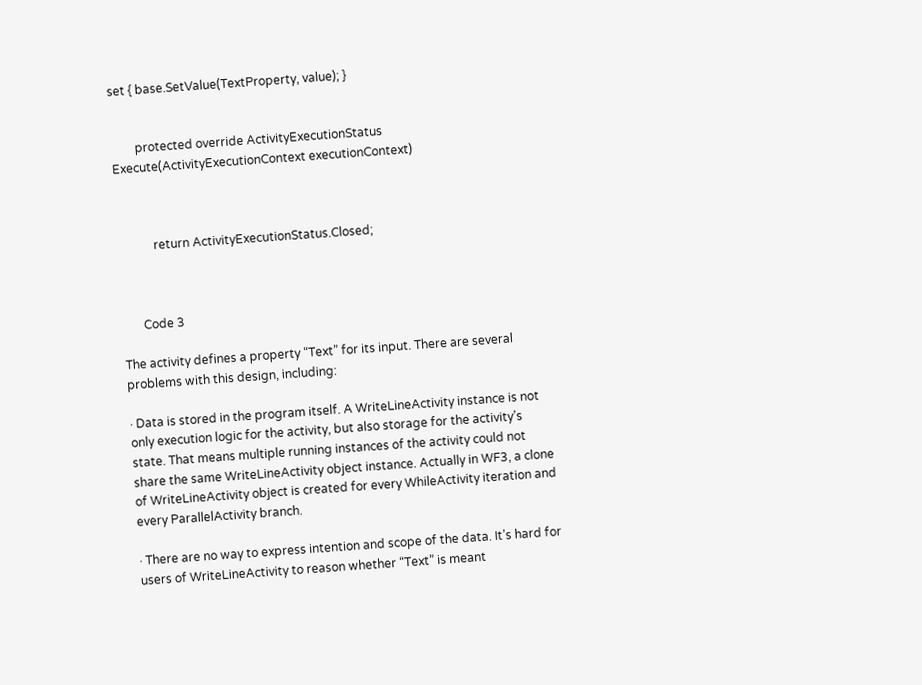set { base.SetValue(TextProperty, value); }


        protected override ActivityExecutionStatus Execute(ActivityExecutionContext executionContext)



            return ActivityExecutionStatus.Closed;



       Code 3

The activity defines a property “Text” for its input. There are several problems with this design, including:

· Data is stored in the program itself. A WriteLineActivity instance is not only execution logic for the activity, but also storage for the activity’s state. That means multiple running instances of the activity could not share the same WriteLineActivity object instance. Actually in WF3, a clone of WriteLineActivity object is created for every WhileActivity iteration and every ParallelActivity branch.

· There are no way to express intention and scope of the data. It’s hard for users of WriteLineActivity to reason whether “Text” is meant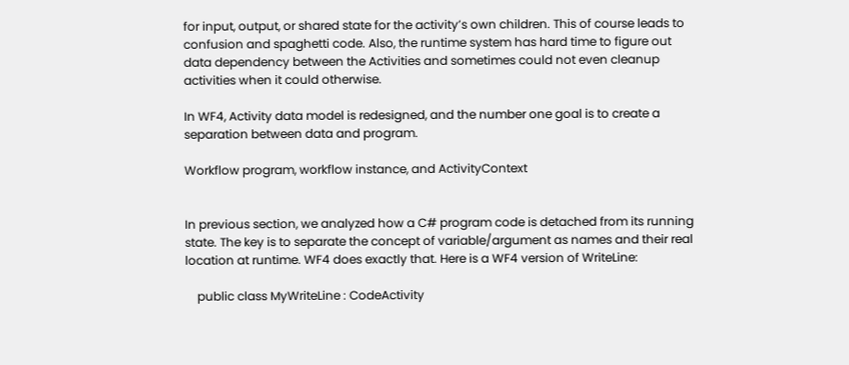for input, output, or shared state for the activity’s own children. This of course leads to confusion and spaghetti code. Also, the runtime system has hard time to figure out data dependency between the Activities and sometimes could not even cleanup activities when it could otherwise.

In WF4, Activity data model is redesigned, and the number one goal is to create a separation between data and program.

Workflow program, workflow instance, and ActivityContext


In previous section, we analyzed how a C# program code is detached from its running state. The key is to separate the concept of variable/argument as names and their real location at runtime. WF4 does exactly that. Here is a WF4 version of WriteLine:

    public class MyWriteLine : CodeActivity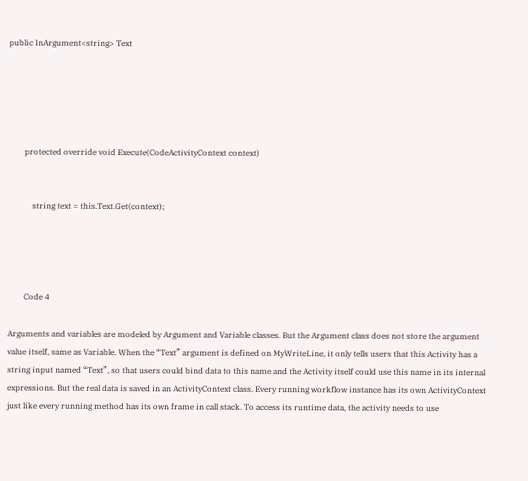public InArgument<string> Text





        protected override void Execute(CodeActivityContext context)


            string text = this.Text.Get(context);




        Code 4

Arguments and variables are modeled by Argument and Variable classes. But the Argument class does not store the argument value itself, same as Variable. When the “Text” argument is defined on MyWriteLine, it only tells users that this Activity has a string input named “Text”, so that users could bind data to this name and the Activity itself could use this name in its internal expressions. But the real data is saved in an ActivityContext class. Every running workflow instance has its own ActivityContext just like every running method has its own frame in call stack. To access its runtime data, the activity needs to use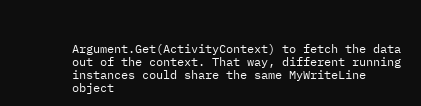Argument.Get(ActivityContext) to fetch the data out of the context. That way, different running instances could share the same MyWriteLine object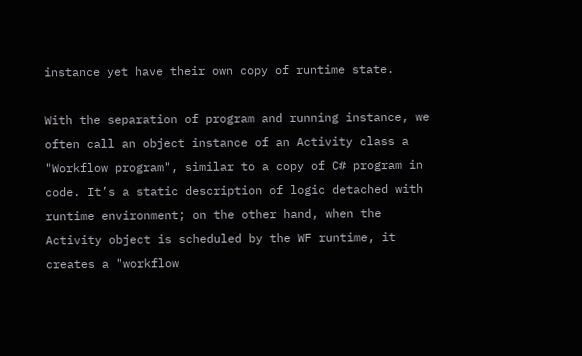instance yet have their own copy of runtime state.

With the separation of program and running instance, we often call an object instance of an Activity class a "Workflow program", similar to a copy of C# program in code. It’s a static description of logic detached with runtime environment; on the other hand, when the Activity object is scheduled by the WF runtime, it creates a "workflow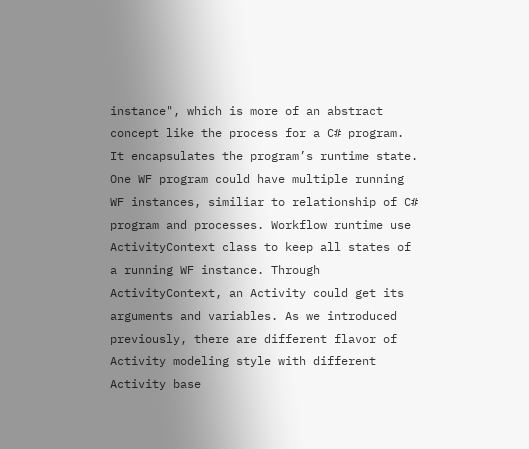instance", which is more of an abstract concept like the process for a C# program. It encapsulates the program’s runtime state. One WF program could have multiple running WF instances, similiar to relationship of C# program and processes. Workflow runtime use ActivityContext class to keep all states of a running WF instance. Through ActivityContext, an Activity could get its arguments and variables. As we introduced previously, there are different flavor of Activity modeling style with different Activity base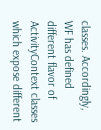classes. Accordingly, WF has defined different flavor of ActivityContext classes which expose different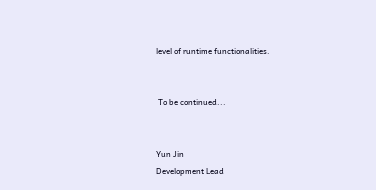level of runtime functionalities.


 To be continued...


Yun Jin
Development Lead